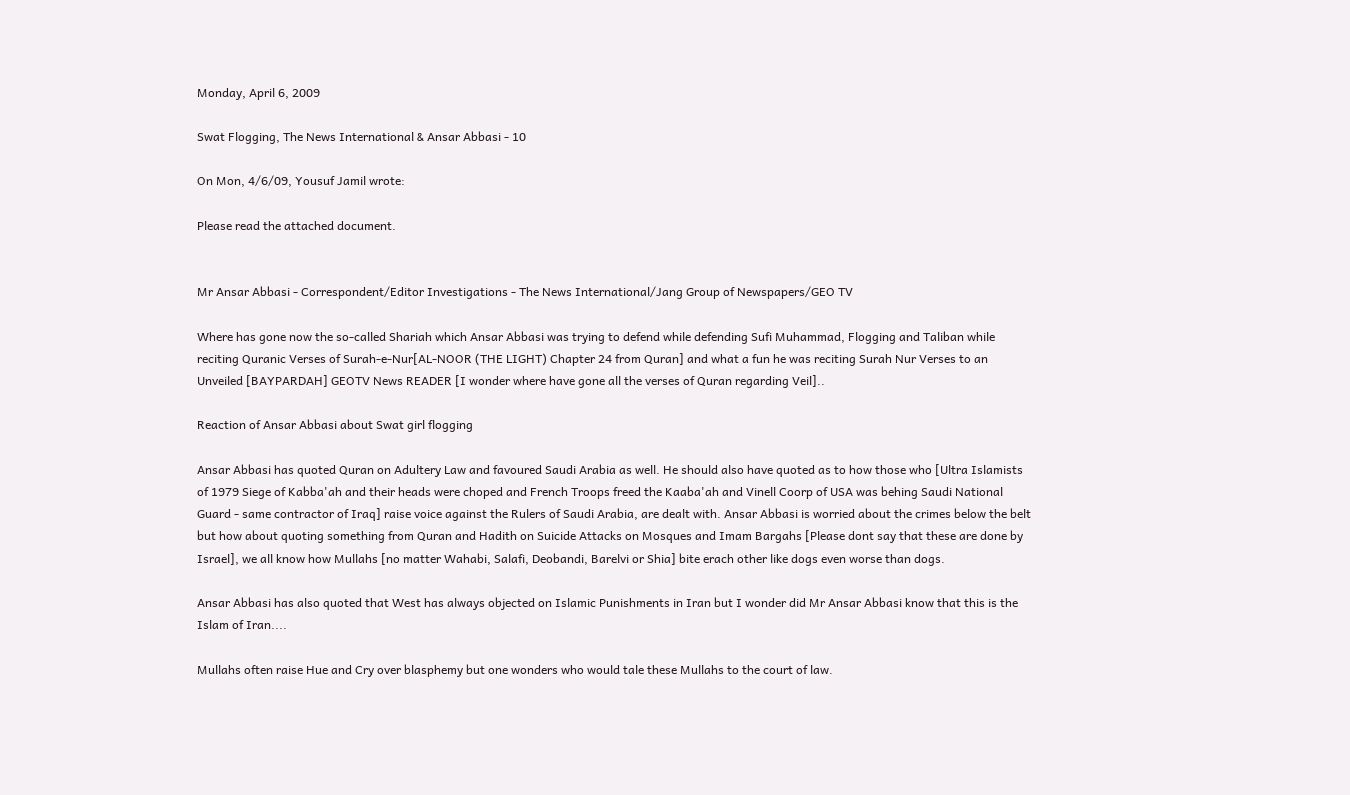Monday, April 6, 2009

Swat Flogging, The News International & Ansar Abbasi - 10

On Mon, 4/6/09, Yousuf Jamil wrote:

Please read the attached document.


Mr Ansar Abbasi - Correspondent/Editor Investigations - The News International/Jang Group of Newspapers/GEO TV

Where has gone now the so-called Shariah which Ansar Abbasi was trying to defend while defending Sufi Muhammad, Flogging and Taliban while reciting Quranic Verses of Surah-e-Nur[AL-NOOR (THE LIGHT) Chapter 24 from Quran] and what a fun he was reciting Surah Nur Verses to an Unveiled [BAYPARDAH] GEOTV News READER [I wonder where have gone all the verses of Quran regarding Veil]..

Reaction of Ansar Abbasi about Swat girl flogging

Ansar Abbasi has quoted Quran on Adultery Law and favoured Saudi Arabia as well. He should also have quoted as to how those who [Ultra Islamists of 1979 Siege of Kabba'ah and their heads were choped and French Troops freed the Kaaba'ah and Vinell Coorp of USA was behing Saudi National Guard - same contractor of Iraq] raise voice against the Rulers of Saudi Arabia, are dealt with. Ansar Abbasi is worried about the crimes below the belt but how about quoting something from Quran and Hadith on Suicide Attacks on Mosques and Imam Bargahs [Please dont say that these are done by Israel], we all know how Mullahs [no matter Wahabi, Salafi, Deobandi, Barelvi or Shia] bite erach other like dogs even worse than dogs.

Ansar Abbasi has also quoted that West has always objected on Islamic Punishments in Iran but I wonder did Mr Ansar Abbasi know that this is the Islam of Iran....

Mullahs often raise Hue and Cry over blasphemy but one wonders who would tale these Mullahs to the court of law.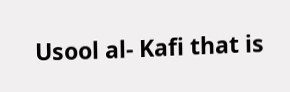Usool al- Kafi that is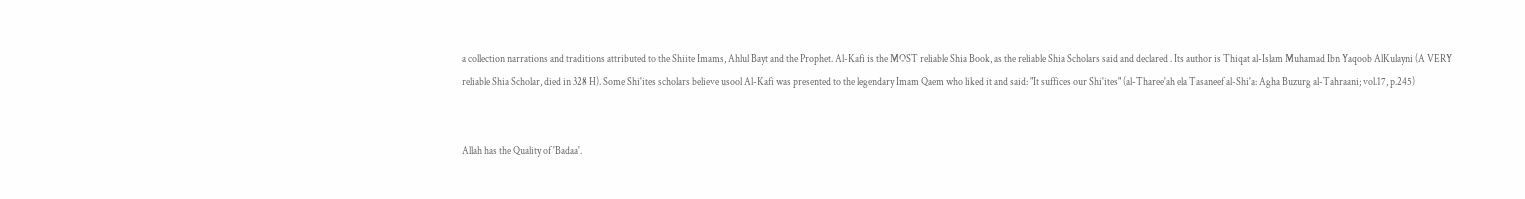a collection narrations and traditions attributed to the Shiite Imams, Ahlul Bayt and the Prophet. Al-Kafi is the MOST reliable Shia Book, as the reliable Shia Scholars said and declared . Its author is Thiqat al-Islam Muhamad Ibn Yaqoob AlKulayni (A VERY reliable Shia Scholar, died in 328 H). Some Shi'ites scholars believe usool Al-Kafi was presented to the legendary Imam Qaem who liked it and said: "It suffices our Shi'ites" (al-Tharee'ah ela Tasaneef al-Shi'a: Agha Buzurg al-Tahraani; vol.17, p.245)


Allah has the Quality of 'Badaa'.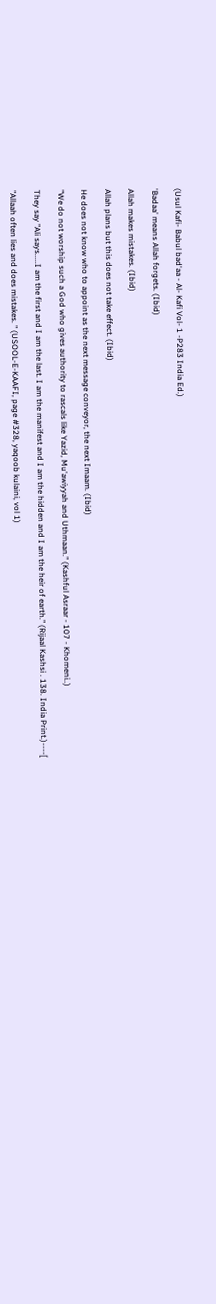(Usul Kafi- Babul bad'aa - Al- Kafi Vol- 1 -P283 India Ed.)

'Badaa' means Allah forgets. (Ibid)

Allah makes mistakes. (Ibid)

Allah plans but this does not take effect. (Ibid)

He does not know who to appoint as the next message conveyor, the next Imaam. (Ibid)

"We do not worship such a God who gives authority to rascals like Yazid, Mu'awiyyah and Uthmaan." (Kashful Asraar - 107 - Khomeni..)

They say "Ali says.....I am the first and I am the last. I am the manifest and I am the hidden and I am the heir of earth." (Rijaal Kashsi . 138. India Print.)----[

"Allaah often lies and does mistakes. " (USOOL-E-KAAFI, page #328, yaqoob kulaini, vol 1)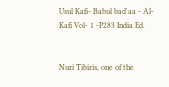Usul Kafi- Babul bad'aa - Al- Kafi Vol- 1 -P283 India Ed.


Nuri Tibiris, one of the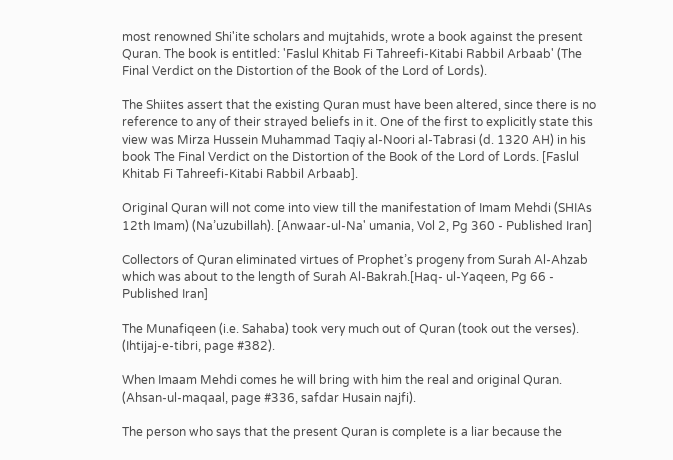most renowned Shi'ite scholars and mujtahids, wrote a book against the present Quran. The book is entitled: 'Faslul Khitab Fi Tahreefi-Kitabi Rabbil Arbaab' (The Final Verdict on the Distortion of the Book of the Lord of Lords).

The Shiites assert that the existing Quran must have been altered, since there is no reference to any of their strayed beliefs in it. One of the first to explicitly state this view was Mirza Hussein Muhammad Taqiy al-Noori al-Tabrasi (d. 1320 AH) in his book The Final Verdict on the Distortion of the Book of the Lord of Lords. [Faslul Khitab Fi Tahreefi-Kitabi Rabbil Arbaab].

Original Quran will not come into view till the manifestation of Imam Mehdi (SHIAs 12th Imam) (Na’uzubillah). [Anwaar-ul-Na' umania, Vol 2, Pg 360 - Published Iran]

Collectors of Quran eliminated virtues of Prophet’s progeny from Surah Al-Ahzab which was about to the length of Surah Al-Bakrah.[Haq- ul-Yaqeen, Pg 66 - Published Iran]

The Munafiqeen (i.e. Sahaba) took very much out of Quran (took out the verses). (Ihtijaj-e-tibri, page #382).

When Imaam Mehdi comes he will bring with him the real and original Quran. (Ahsan-ul-maqaal, page #336, safdar Husain najfi).

The person who says that the present Quran is complete is a liar because the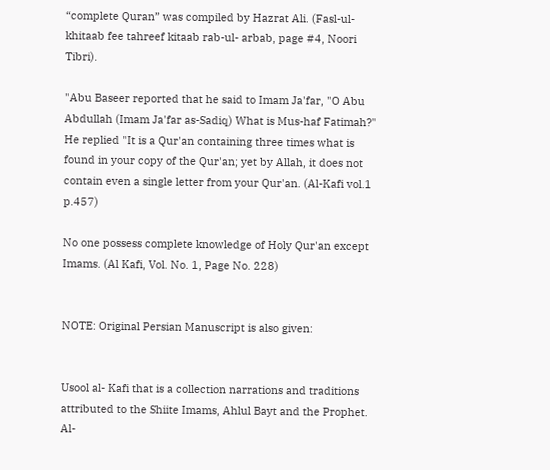“complete Quran” was compiled by Hazrat Ali. (Fasl-ul-khitaab fee tahreef kitaab rab-ul- arbab, page #4, Noori Tibri).

"Abu Baseer reported that he said to Imam Ja'far, "O Abu Abdullah (Imam Ja'far as-Sadiq) What is Mus-haf Fatimah?" He replied "It is a Qur'an containing three times what is found in your copy of the Qur'an; yet by Allah, it does not contain even a single letter from your Qur'an. (Al-Kafi vol.1 p.457)

No one possess complete knowledge of Holy Qur'an except Imams. (Al Kafi, Vol. No. 1, Page No. 228)


NOTE: Original Persian Manuscript is also given:


Usool al- Kafi that is a collection narrations and traditions attributed to the Shiite Imams, Ahlul Bayt and the Prophet. Al-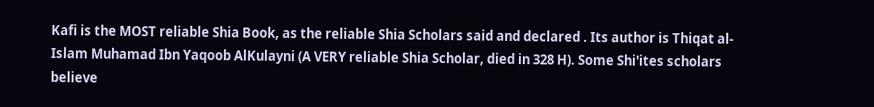Kafi is the MOST reliable Shia Book, as the reliable Shia Scholars said and declared . Its author is Thiqat al-Islam Muhamad Ibn Yaqoob AlKulayni (A VERY reliable Shia Scholar, died in 328 H). Some Shi'ites scholars believe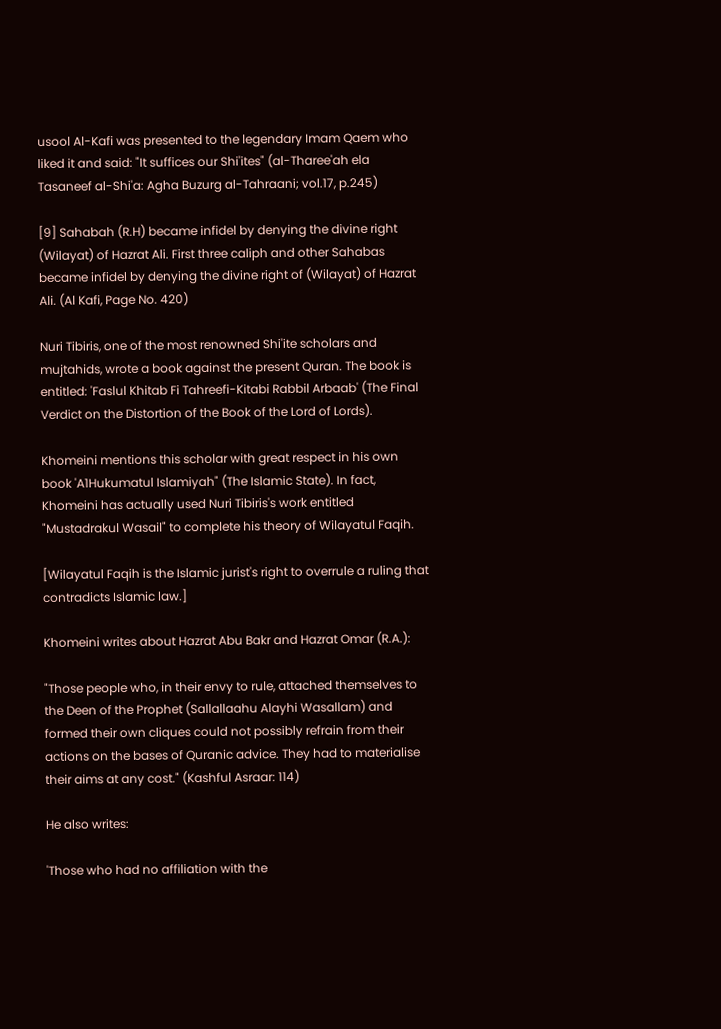usool Al-Kafi was presented to the legendary Imam Qaem who liked it and said: "It suffices our Shi'ites" (al-Tharee'ah ela Tasaneef al-Shi'a: Agha Buzurg al-Tahraani; vol.17, p.245)

[9] Sahabah (R.H) became infidel by denying the divine right (Wilayat) of Hazrat Ali. First three caliph and other Sahabas became infidel by denying the divine right of (Wilayat) of Hazrat Ali. (Al Kafi, Page No. 420)

Nuri Tibiris, one of the most renowned Shi'ite scholars and mujtahids, wrote a book against the present Quran. The book is entitled: 'Faslul Khitab Fi Tahreefi-Kitabi Rabbil Arbaab' (The Final Verdict on the Distortion of the Book of the Lord of Lords).

Khomeini mentions this scholar with great respect in his own book 'A1Hukumatul Islamiyah" (The Islamic State). In fact, Khomeini has actually used Nuri Tibiris's work entitled "Mustadrakul Wasail" to complete his theory of Wilayatul Faqih.

[Wilayatul Faqih is the Islamic jurist's right to overrule a ruling that contradicts Islamic law.]

Khomeini writes about Hazrat Abu Bakr and Hazrat Omar (R.A.):

"Those people who, in their envy to rule, attached themselves to the Deen of the Prophet (Sallallaahu Alayhi Wasallam) and formed their own cliques could not possibly refrain from their actions on the bases of Quranic advice. They had to materialise their aims at any cost." (Kashful Asraar: 114)

He also writes:

'Those who had no affiliation with the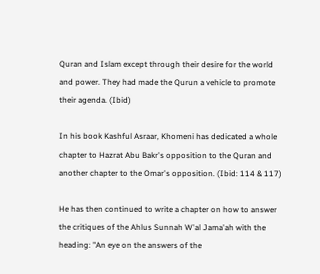Quran and Islam except through their desire for the world and power. They had made the Qurun a vehicle to promote their agenda. (Ibid)

In his book Kashful Asraar, Khomeni has dedicated a whole chapter to Hazrat Abu Bakr's opposition to the Quran and another chapter to the Omar's opposition. (Ibid: 114 & 117)

He has then continued to write a chapter on how to answer the critiques of the Ahlus Sunnah W'al Jama'ah with the heading: "An eye on the answers of the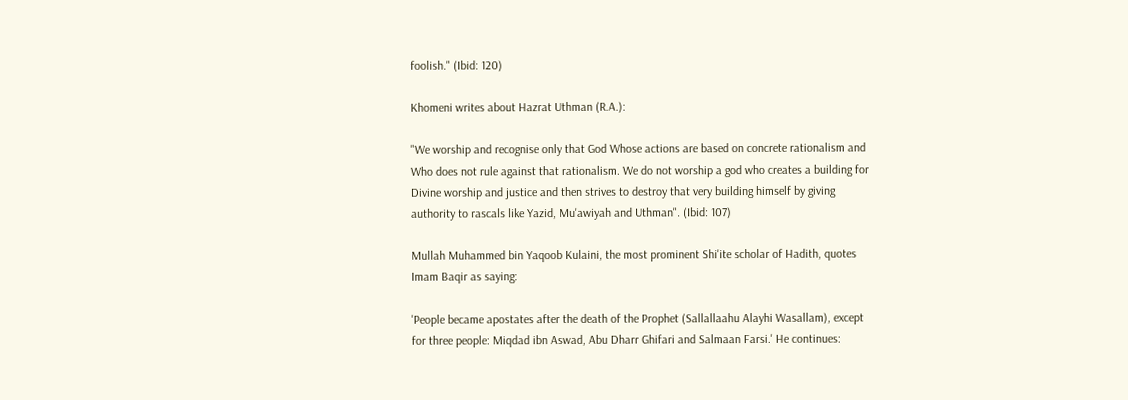foolish." (Ibid: 120)

Khomeni writes about Hazrat Uthman (R.A.):

"We worship and recognise only that God Whose actions are based on concrete rationalism and Who does not rule against that rationalism. We do not worship a god who creates a building for Divine worship and justice and then strives to destroy that very building himself by giving authority to rascals like Yazid, Mu'awiyah and Uthman". (Ibid: 107)

Mullah Muhammed bin Yaqoob Kulaini, the most prominent Shi'ite scholar of Hadith, quotes Imam Baqir as saying:

'People became apostates after the death of the Prophet (Sallallaahu Alayhi Wasallam), except for three people: Miqdad ibn Aswad, Abu Dharr Ghifari and Salmaan Farsi.' He continues: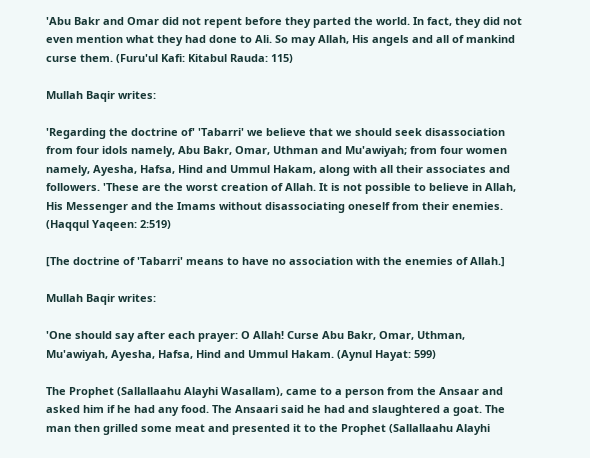'Abu Bakr and Omar did not repent before they parted the world. In fact, they did not even mention what they had done to Ali. So may Allah, His angels and all of mankind curse them. (Furu'ul Kafi: Kitabul Rauda: 115)

Mullah Baqir writes:

'Regarding the doctrine of' 'Tabarri' we believe that we should seek disassociation from four idols namely, Abu Bakr, Omar, Uthman and Mu'awiyah; from four women namely, Ayesha, Hafsa, Hind and Ummul Hakam, along with all their associates and followers. 'These are the worst creation of Allah. It is not possible to believe in Allah, His Messenger and the Imams without disassociating oneself from their enemies. (Haqqul Yaqeen: 2:519)

[The doctrine of 'Tabarri' means to have no association with the enemies of Allah.]

Mullah Baqir writes:

'One should say after each prayer: O Allah! Curse Abu Bakr, Omar, Uthman, Mu'awiyah, Ayesha, Hafsa, Hind and Ummul Hakam. (Aynul Hayat: 599)

The Prophet (Sallallaahu Alayhi Wasallam), came to a person from the Ansaar and asked him if he had any food. The Ansaari said he had and slaughtered a goat. The man then grilled some meat and presented it to the Prophet (Sallallaahu Alayhi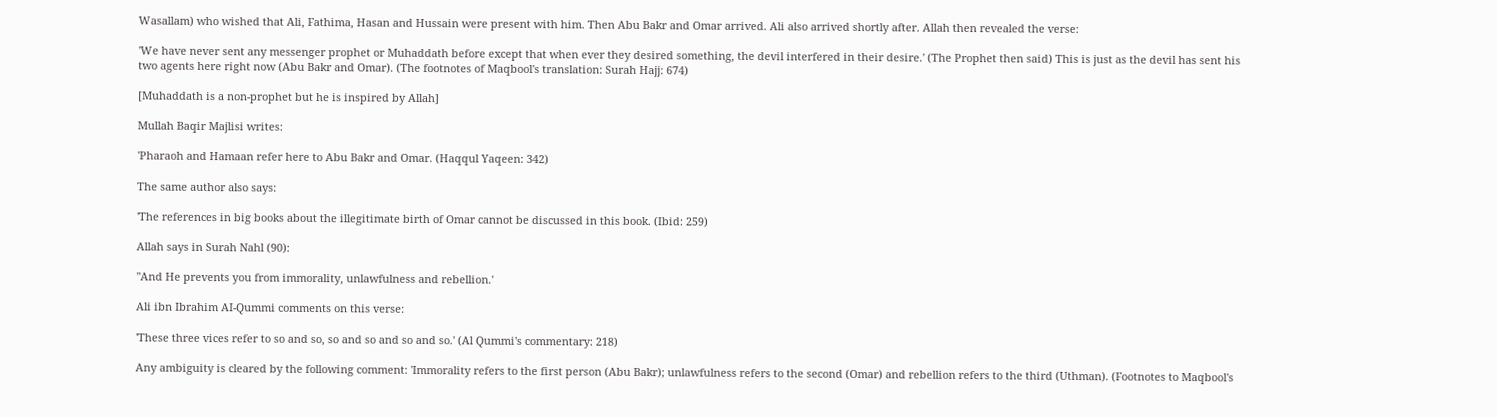Wasallam) who wished that Ali, Fathima, Hasan and Hussain were present with him. Then Abu Bakr and Omar arrived. Ali also arrived shortly after. Allah then revealed the verse:

'We have never sent any messenger prophet or Muhaddath before except that when ever they desired something, the devil interfered in their desire.' (The Prophet then said) This is just as the devil has sent his two agents here right now (Abu Bakr and Omar). (The footnotes of Maqbool's translation: Surah Hajj: 674)

[Muhaddath is a non-prophet but he is inspired by Allah]

Mullah Baqir Majlisi writes:

'Pharaoh and Hamaan refer here to Abu Bakr and Omar. (Haqqul Yaqeen: 342)

The same author also says:

'The references in big books about the illegitimate birth of Omar cannot be discussed in this book. (Ibid: 259)

Allah says in Surah Nahl (90):

"And He prevents you from immorality, unlawfulness and rebellion.'

Ali ibn Ibrahim AI-Qummi comments on this verse:

'These three vices refer to so and so, so and so and so and so.' (Al Qummi's commentary: 218)

Any ambiguity is cleared by the following comment: 'Immorality refers to the first person (Abu Bakr); unlawfulness refers to the second (Omar) and rebellion refers to the third (Uthman). (Footnotes to Maqbool's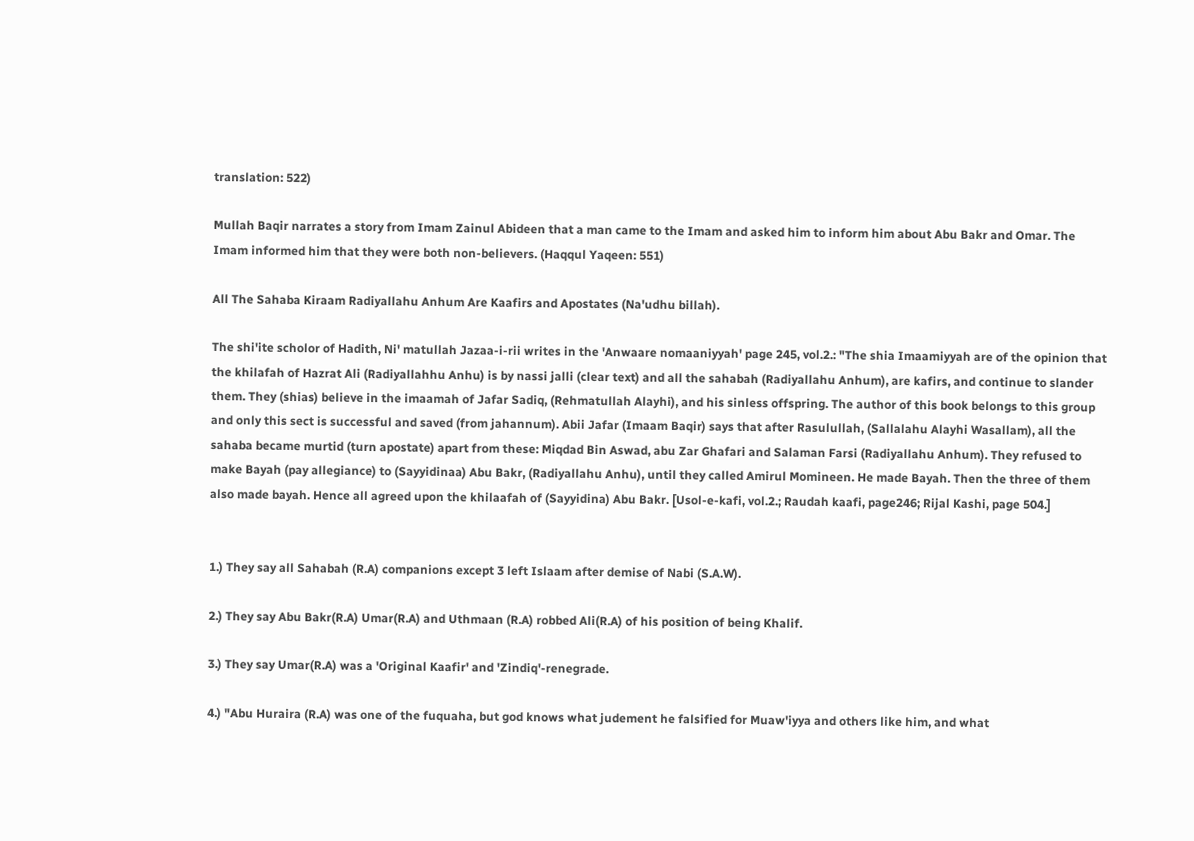translation: 522)

Mullah Baqir narrates a story from Imam Zainul Abideen that a man came to the Imam and asked him to inform him about Abu Bakr and Omar. The Imam informed him that they were both non-believers. (Haqqul Yaqeen: 551)

All The Sahaba Kiraam Radiyallahu Anhum Are Kaafirs and Apostates (Na'udhu billah).

The shi'ite scholor of Hadith, Ni' matullah Jazaa-i-rii writes in the 'Anwaare nomaaniyyah' page 245, vol.2.: "The shia Imaamiyyah are of the opinion that the khilafah of Hazrat Ali (Radiyallahhu Anhu) is by nassi jalli (clear text) and all the sahabah (Radiyallahu Anhum), are kafirs, and continue to slander them. They (shias) believe in the imaamah of Jafar Sadiq, (Rehmatullah Alayhi), and his sinless offspring. The author of this book belongs to this group and only this sect is successful and saved (from jahannum). Abii Jafar (Imaam Baqir) says that after Rasulullah, (Sallalahu Alayhi Wasallam), all the sahaba became murtid (turn apostate) apart from these: Miqdad Bin Aswad, abu Zar Ghafari and Salaman Farsi (Radiyallahu Anhum). They refused to make Bayah (pay allegiance) to (Sayyidinaa) Abu Bakr, (Radiyallahu Anhu), until they called Amirul Momineen. He made Bayah. Then the three of them also made bayah. Hence all agreed upon the khilaafah of (Sayyidina) Abu Bakr. [Usol-e-kafi, vol.2.; Raudah kaafi, page246; Rijal Kashi, page 504.]


1.) They say all Sahabah (R.A) companions except 3 left Islaam after demise of Nabi (S.A.W).

2.) They say Abu Bakr(R.A) Umar(R.A) and Uthmaan (R.A) robbed Ali(R.A) of his position of being Khalif.

3.) They say Umar(R.A) was a 'Original Kaafir' and 'Zindiq'-renegrade.

4.) "Abu Huraira (R.A) was one of the fuquaha, but god knows what judement he falsified for Muaw'iyya and others like him, and what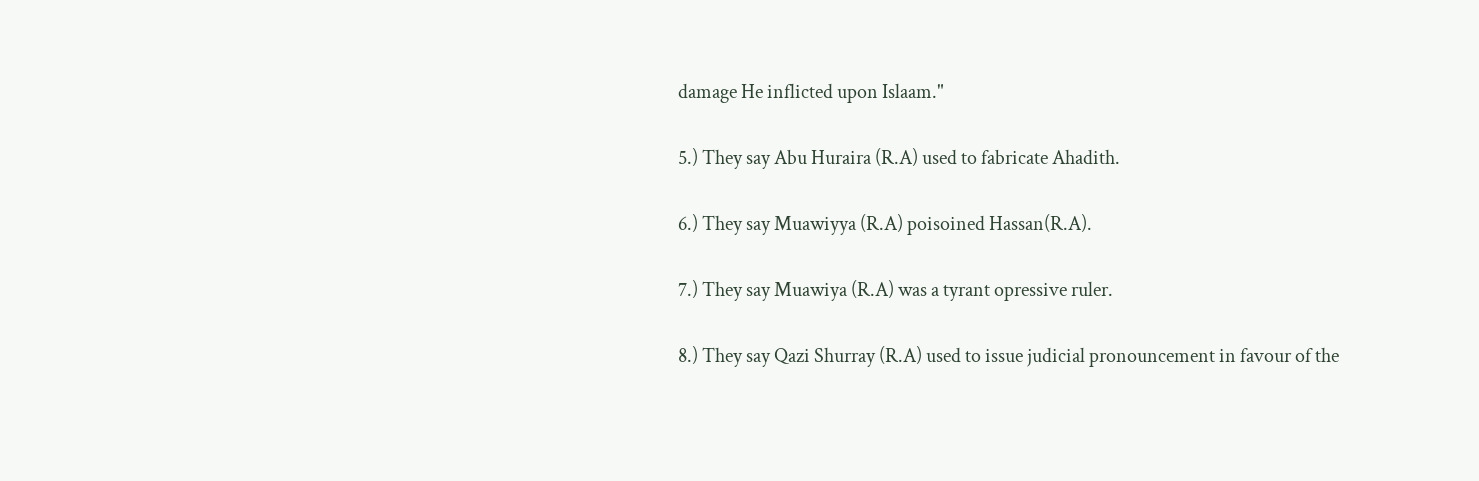damage He inflicted upon Islaam."

5.) They say Abu Huraira (R.A) used to fabricate Ahadith.

6.) They say Muawiyya (R.A) poisoined Hassan(R.A).

7.) They say Muawiya (R.A) was a tyrant opressive ruler.

8.) They say Qazi Shurray (R.A) used to issue judicial pronouncement in favour of the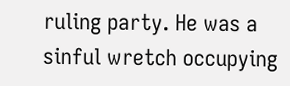ruling party. He was a sinful wretch occupying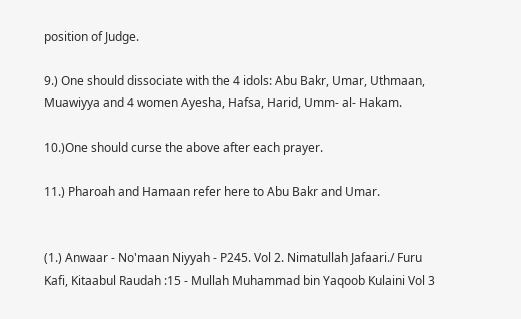position of Judge.

9.) One should dissociate with the 4 idols: Abu Bakr, Umar, Uthmaan, Muawiyya and 4 women Ayesha, Hafsa, Harid, Umm- al- Hakam.

10.)One should curse the above after each prayer.

11.) Pharoah and Hamaan refer here to Abu Bakr and Umar.


(1.) Anwaar - No'maan Niyyah - P245. Vol 2. Nimatullah Jafaari./ Furu Kafi, Kitaabul Raudah :15 - Mullah Muhammad bin Yaqoob Kulaini Vol 3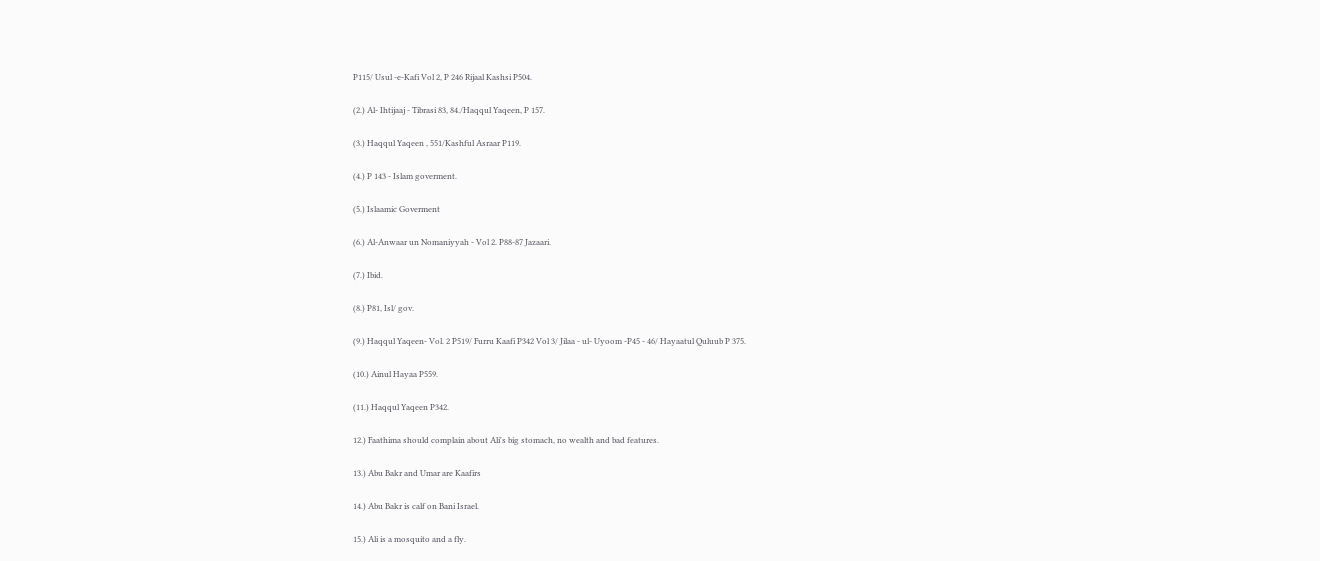P115/ Usul -e-Kafi Vol 2, P 246 Rijaal Kashsi P504.

(2.) Al- Ihtijaaj - Tibrasi 83, 84./Haqqul Yaqeen, P 157.

(3.) Haqqul Yaqeen , 551/Kashful Asraar P119.

(4.) P 143 - Islam goverment.

(5.) Islaamic Goverment

(6.) Al-Anwaar un Nomaniyyah - Vol 2. P88-87 Jazaari.

(7.) Ibid.

(8.) P81, Isl/ gov.

(9.) Haqqul Yaqeen- Vol. 2 P519/ Furru Kaafi P342 Vol 3/ Jilaa - ul- Uyoom -P45 - 46/ Hayaatul Quluub P 375.

(10.) Ainul Hayaa P559.

(11.) Haqqul Yaqeen P342.

12.) Faathima should complain about Ali's big stomach, no wealth and bad features.

13.) Abu Bakr and Umar are Kaafirs

14.) Abu Bakr is calf on Bani Israel.

15.) Ali is a mosquito and a fly.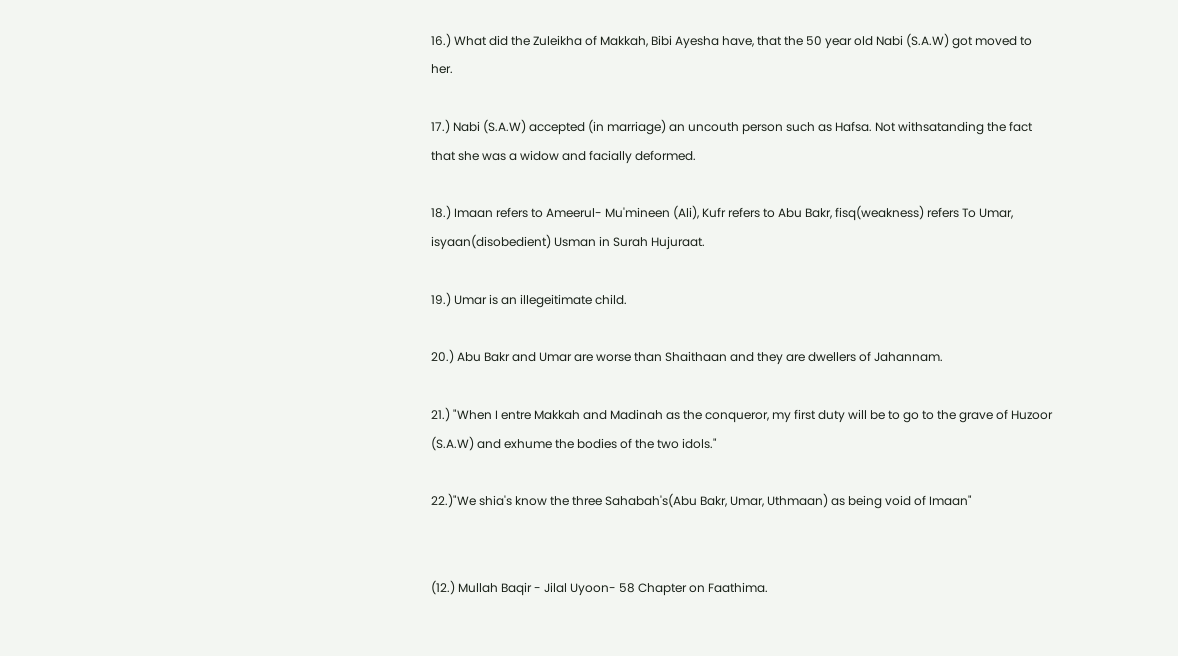16.) What did the Zuleikha of Makkah, Bibi Ayesha have, that the 50 year old Nabi (S.A.W) got moved to her.

17.) Nabi (S.A.W) accepted (in marriage) an uncouth person such as Hafsa. Not withsatanding the fact that she was a widow and facially deformed.

18.) Imaan refers to Ameerul- Mu'mineen (Ali), Kufr refers to Abu Bakr, fisq(weakness) refers To Umar, isyaan(disobedient) Usman in Surah Hujuraat.

19.) Umar is an illegeitimate child.

20.) Abu Bakr and Umar are worse than Shaithaan and they are dwellers of Jahannam.

21.) "When I entre Makkah and Madinah as the conqueror, my first duty will be to go to the grave of Huzoor (S.A.W) and exhume the bodies of the two idols."

22.)"We shia's know the three Sahabah's(Abu Bakr, Umar, Uthmaan) as being void of Imaan"


(12.) Mullah Baqir - Jilal Uyoon- 58 Chapter on Faathima.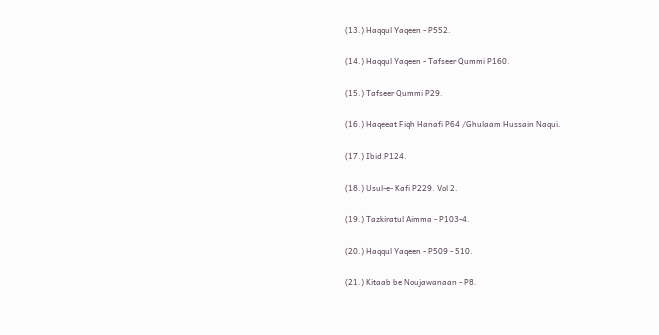(13.) Haqqul Yaqeen - P552.

(14.) Haqqul Yaqeen - Tafseer Qummi P160.

(15.) Tafseer Qummi P29.

(16.) Haqeeat Fiqh Hanafi P64 /Ghulaam Hussain Naqui.

(17.) Ibid P124.

(18.) Usul-e- Kafi P229. Vol 2.

(19.) Tazkiratul Aimma - P103-4.

(20.) Haqqul Yaqeen - P509 - 510.

(21.) Kitaab be Noujawanaan - P8.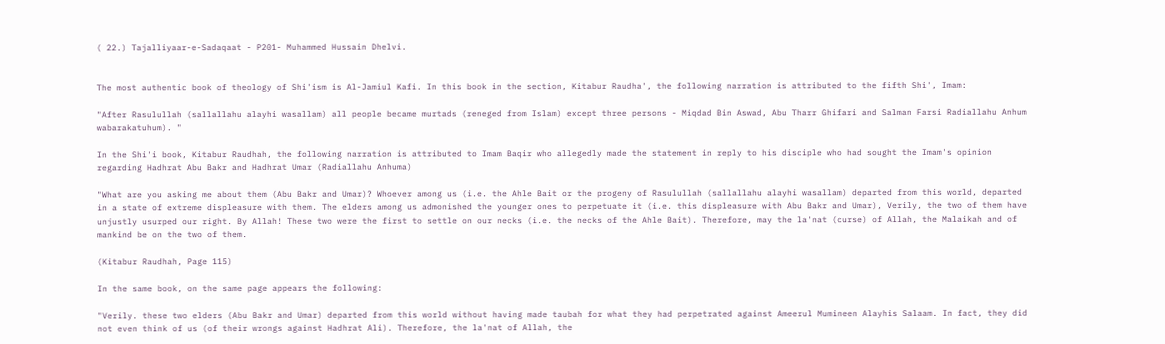( 22.) Tajalliyaar-e-Sadaqaat - P201- Muhammed Hussain Dhelvi.


The most authentic book of theology of Shi'ism is Al-Jamiul Kafi. In this book in the section, Kitabur Raudha', the following narration is attributed to the fifth Shi', Imam:

"After Rasulullah (sallallahu alayhi wasallam) all people became murtads (reneged from Islam) except three persons - Miqdad Bin Aswad, Abu Tharr Ghifari and Salman Farsi Radiallahu Anhum wabarakatuhum). "

In the Shi'i book, Kitabur Raudhah, the following narration is attributed to Imam Baqir who allegedly made the statement in reply to his disciple who had sought the Imam's opinion regarding Hadhrat Abu Bakr and Hadhrat Umar (Radiallahu Anhuma)

"What are you asking me about them (Abu Bakr and Umar)? Whoever among us (i.e. the Ahle Bait or the progeny of Rasulullah (sallallahu alayhi wasallam) departed from this world, departed in a state of extreme displeasure with them. The elders among us admonished the younger ones to perpetuate it (i.e. this displeasure with Abu Bakr and Umar), Verily, the two of them have unjustly usurped our right. By Allah! These two were the first to settle on our necks (i.e. the necks of the Ahle Bait). Therefore, may the la'nat (curse) of Allah, the Malaikah and of mankind be on the two of them.

(Kitabur Raudhah, Page 115)

In the same book, on the same page appears the following:

"Verily. these two elders (Abu Bakr and Umar) departed from this world without having made taubah for what they had perpetrated against Ameerul Mumineen Alayhis Salaam. In fact, they did not even think of us (of their wrongs against Hadhrat Ali). Therefore, the la'nat of Allah, the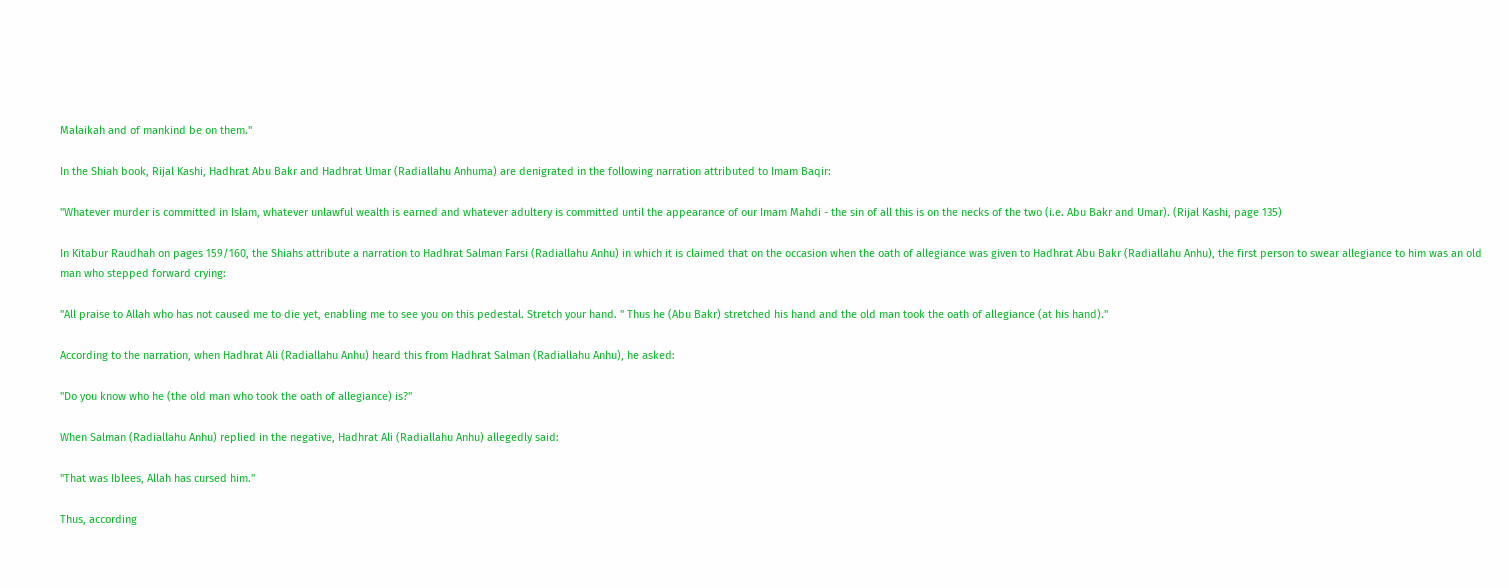Malaikah and of mankind be on them."

In the Shiah book, Rijal Kashi, Hadhrat Abu Bakr and Hadhrat Umar (Radiallahu Anhuma) are denigrated in the following narration attributed to Imam Baqir:

"Whatever murder is committed in Islam, whatever unlawful wealth is earned and whatever adultery is committed until the appearance of our Imam Mahdi - the sin of all this is on the necks of the two (i.e. Abu Bakr and Umar). (Rijal Kashi, page 135)

In Kitabur Raudhah on pages 159/160, the Shiahs attribute a narration to Hadhrat Salman Farsi (Radiallahu Anhu) in which it is claimed that on the occasion when the oath of allegiance was given to Hadhrat Abu Bakr (Radiallahu Anhu), the first person to swear allegiance to him was an old man who stepped forward crying:

"All praise to Allah who has not caused me to die yet, enabling me to see you on this pedestal. Stretch your hand. " Thus he (Abu Bakr) stretched his hand and the old man took the oath of allegiance (at his hand)."

According to the narration, when Hadhrat Ali (Radiallahu Anhu) heard this from Hadhrat Salman (Radiallahu Anhu), he asked:

"Do you know who he (the old man who took the oath of allegiance) is?"

When Salman (Radiallahu Anhu) replied in the negative, Hadhrat Ali (Radiallahu Anhu) allegedly said:

"That was Iblees, Allah has cursed him."

Thus, according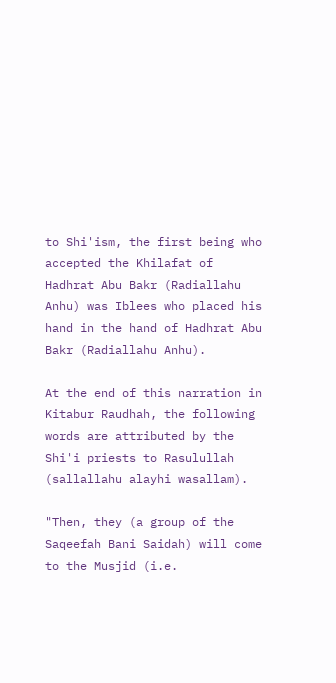to Shi'ism, the first being who accepted the Khilafat of Hadhrat Abu Bakr (Radiallahu Anhu) was Iblees who placed his hand in the hand of Hadhrat Abu Bakr (Radiallahu Anhu).

At the end of this narration in Kitabur Raudhah, the following words are attributed by the Shi'i priests to Rasulullah (sallallahu alayhi wasallam).

"Then, they (a group of the Saqeefah Bani Saidah) will come to the Musjid (i.e.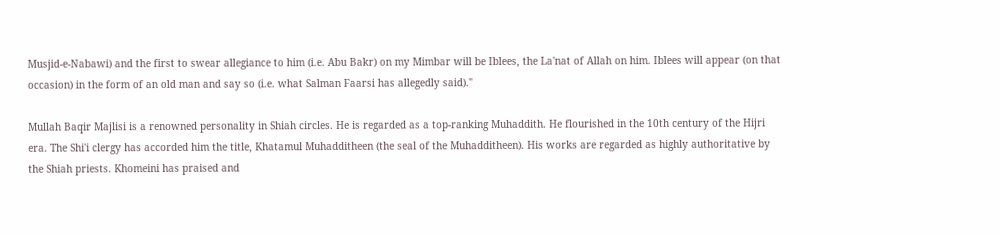Musjid-e-Nabawi) and the first to swear allegiance to him (i.e. Abu Bakr) on my Mimbar will be Iblees, the La'nat of Allah on him. Iblees will appear (on that occasion) in the form of an old man and say so (i.e. what Salman Faarsi has allegedly said)."

Mullah Baqir Majlisi is a renowned personality in Shiah circles. He is regarded as a top-ranking Muhaddith. He flourished in the 10th century of the Hijri era. The Shi'i clergy has accorded him the title, Khatamul Muhadditheen (the seal of the Muhadditheen). His works are regarded as highly authoritative by the Shiah priests. Khomeini has praised and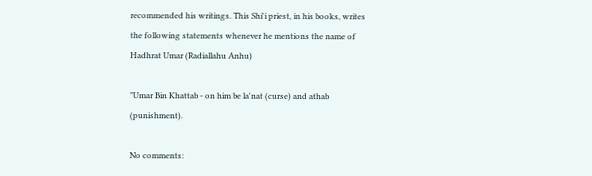recommended his writings. This Shi'i priest, in his books, writes the following statements whenever he mentions the name of Hadhrat Umar (Radiallahu Anhu)

"Umar Bin Khattab - on him be la'nat (curse) and athab (punishment).

No comments: